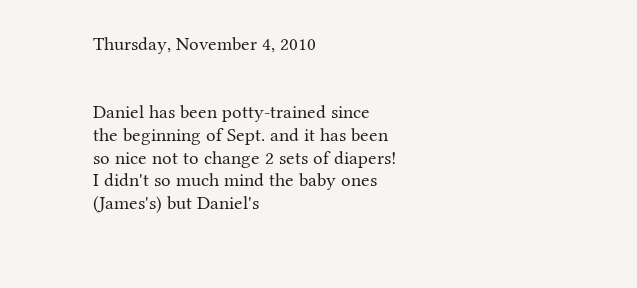Thursday, November 4, 2010


Daniel has been potty-trained since the beginning of Sept. and it has been so nice not to change 2 sets of diapers! I didn't so much mind the baby ones (James's) but Daniel's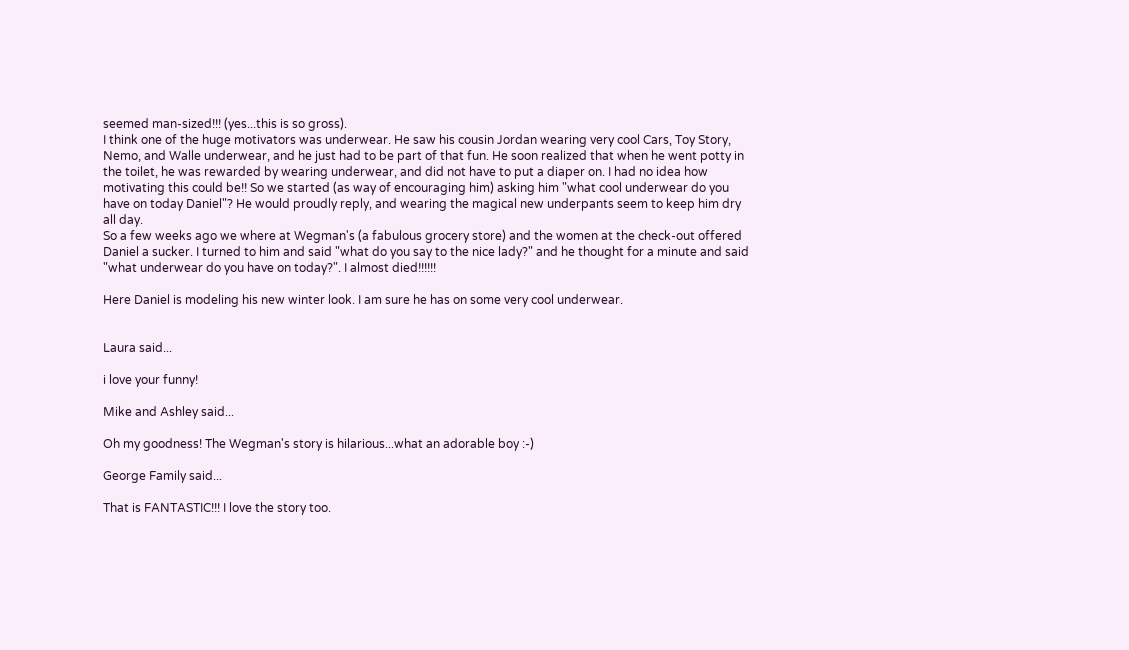seemed man-sized!!! (yes...this is so gross).
I think one of the huge motivators was underwear. He saw his cousin Jordan wearing very cool Cars, Toy Story, Nemo, and Walle underwear, and he just had to be part of that fun. He soon realized that when he went potty in the toilet, he was rewarded by wearing underwear, and did not have to put a diaper on. I had no idea how motivating this could be!! So we started (as way of encouraging him) asking him "what cool underwear do you have on today Daniel"? He would proudly reply, and wearing the magical new underpants seem to keep him dry all day.
So a few weeks ago we where at Wegman's (a fabulous grocery store) and the women at the check-out offered Daniel a sucker. I turned to him and said "what do you say to the nice lady?" and he thought for a minute and said "what underwear do you have on today?". I almost died!!!!!!

Here Daniel is modeling his new winter look. I am sure he has on some very cool underwear.


Laura said...

i love your funny!

Mike and Ashley said...

Oh my goodness! The Wegman's story is hilarious...what an adorable boy :-)

George Family said...

That is FANTASTIC!!! I love the story too.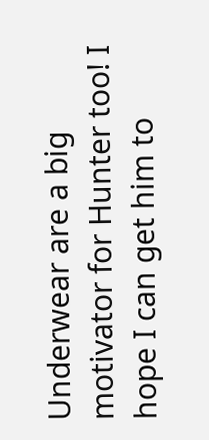Underwear are a big motivator for Hunter too! I hope I can get him to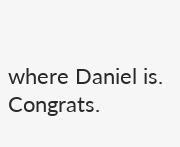where Daniel is. Congrats.